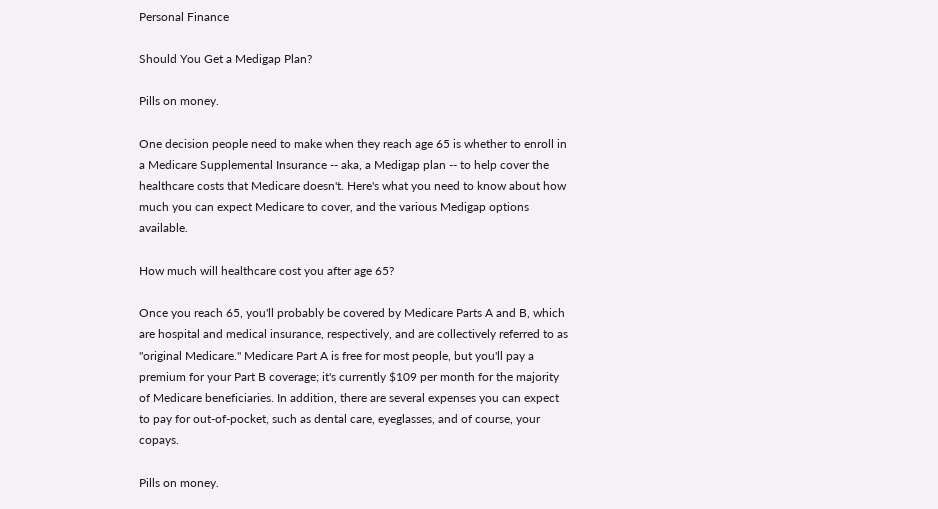Personal Finance

Should You Get a Medigap Plan?

Pills on money.

One decision people need to make when they reach age 65 is whether to enroll in a Medicare Supplemental Insurance -- aka, a Medigap plan -- to help cover the healthcare costs that Medicare doesn't. Here's what you need to know about how much you can expect Medicare to cover, and the various Medigap options available.

How much will healthcare cost you after age 65?

Once you reach 65, you'll probably be covered by Medicare Parts A and B, which are hospital and medical insurance, respectively, and are collectively referred to as "original Medicare." Medicare Part A is free for most people, but you'll pay a premium for your Part B coverage; it's currently $109 per month for the majority of Medicare beneficiaries. In addition, there are several expenses you can expect to pay for out-of-pocket, such as dental care, eyeglasses, and of course, your copays.

Pills on money.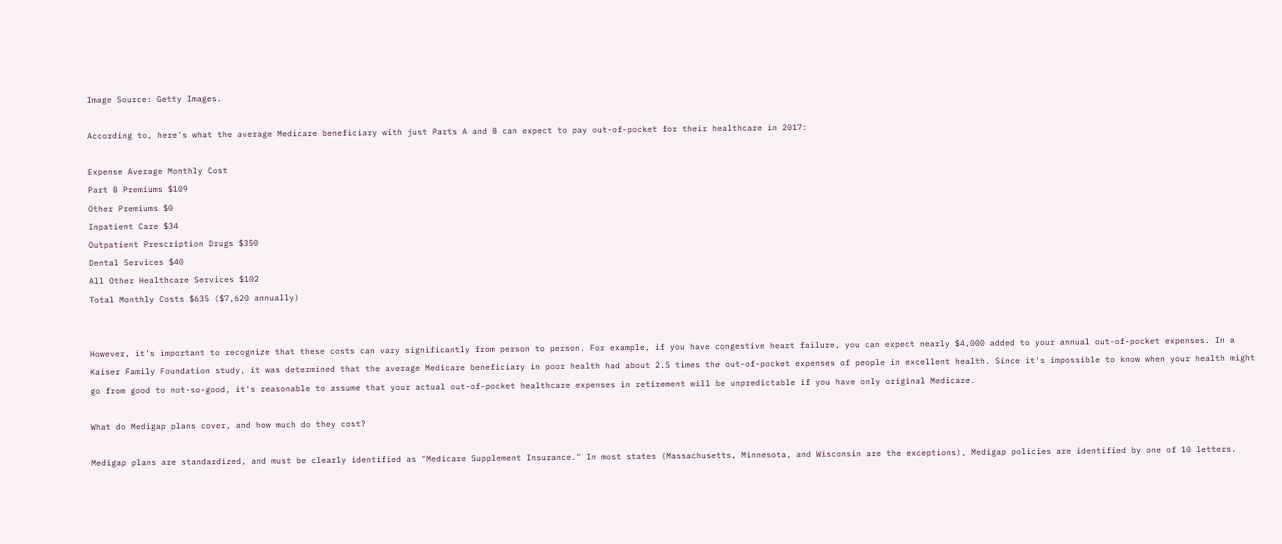Image Source: Getty Images.

According to, here's what the average Medicare beneficiary with just Parts A and B can expect to pay out-of-pocket for their healthcare in 2017:

Expense Average Monthly Cost
Part B Premiums $109
Other Premiums $0
Inpatient Care $34
Outpatient Prescription Drugs $350
Dental Services $40
All Other Healthcare Services $102
Total Monthly Costs $635 ($7,620 annually)


However, it's important to recognize that these costs can vary significantly from person to person. For example, if you have congestive heart failure, you can expect nearly $4,000 added to your annual out-of-pocket expenses. In a Kaiser Family Foundation study, it was determined that the average Medicare beneficiary in poor health had about 2.5 times the out-of-pocket expenses of people in excellent health. Since it's impossible to know when your health might go from good to not-so-good, it's reasonable to assume that your actual out-of-pocket healthcare expenses in retirement will be unpredictable if you have only original Medicare.

What do Medigap plans cover, and how much do they cost?

Medigap plans are standardized, and must be clearly identified as "Medicare Supplement Insurance." In most states (Massachusetts, Minnesota, and Wisconsin are the exceptions), Medigap policies are identified by one of 10 letters.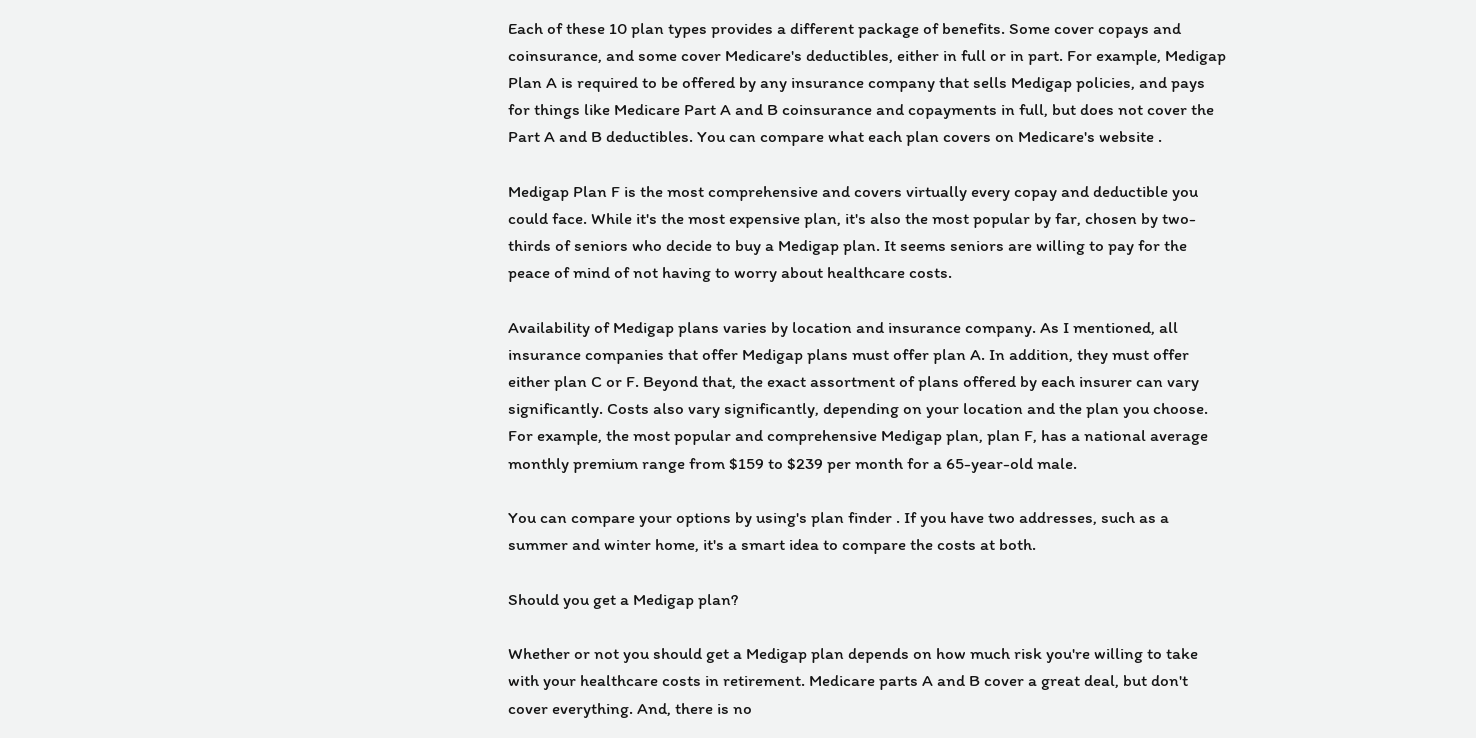Each of these 10 plan types provides a different package of benefits. Some cover copays and coinsurance, and some cover Medicare's deductibles, either in full or in part. For example, Medigap Plan A is required to be offered by any insurance company that sells Medigap policies, and pays for things like Medicare Part A and B coinsurance and copayments in full, but does not cover the Part A and B deductibles. You can compare what each plan covers on Medicare's website .

Medigap Plan F is the most comprehensive and covers virtually every copay and deductible you could face. While it's the most expensive plan, it's also the most popular by far, chosen by two-thirds of seniors who decide to buy a Medigap plan. It seems seniors are willing to pay for the peace of mind of not having to worry about healthcare costs.

Availability of Medigap plans varies by location and insurance company. As I mentioned, all insurance companies that offer Medigap plans must offer plan A. In addition, they must offer either plan C or F. Beyond that, the exact assortment of plans offered by each insurer can vary significantly. Costs also vary significantly, depending on your location and the plan you choose. For example, the most popular and comprehensive Medigap plan, plan F, has a national average monthly premium range from $159 to $239 per month for a 65-year-old male.

You can compare your options by using's plan finder . If you have two addresses, such as a summer and winter home, it's a smart idea to compare the costs at both.

Should you get a Medigap plan?

Whether or not you should get a Medigap plan depends on how much risk you're willing to take with your healthcare costs in retirement. Medicare parts A and B cover a great deal, but don't cover everything. And, there is no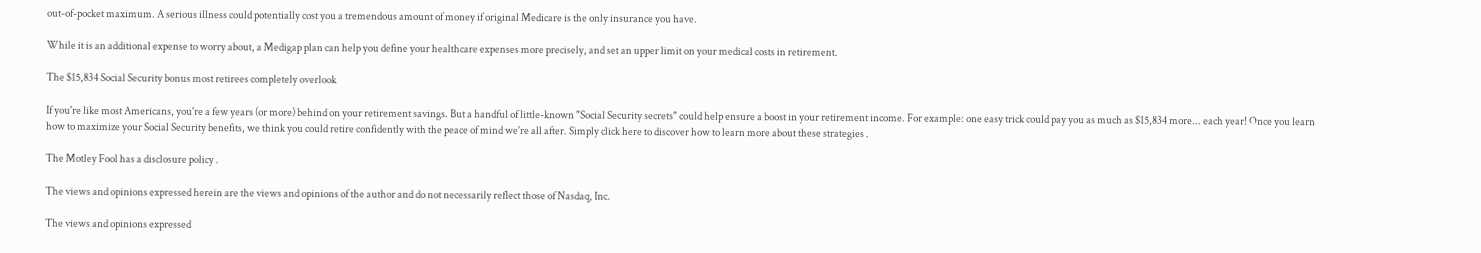out-of-pocket maximum. A serious illness could potentially cost you a tremendous amount of money if original Medicare is the only insurance you have.

While it is an additional expense to worry about, a Medigap plan can help you define your healthcare expenses more precisely, and set an upper limit on your medical costs in retirement.

The $15,834 Social Security bonus most retirees completely overlook

If you're like most Americans, you're a few years (or more) behind on your retirement savings. But a handful of little-known "Social Security secrets" could help ensure a boost in your retirement income. For example: one easy trick could pay you as much as $15,834 more... each year! Once you learn how to maximize your Social Security benefits, we think you could retire confidently with the peace of mind we're all after. Simply click here to discover how to learn more about these strategies .

The Motley Fool has a disclosure policy .

The views and opinions expressed herein are the views and opinions of the author and do not necessarily reflect those of Nasdaq, Inc.

The views and opinions expressed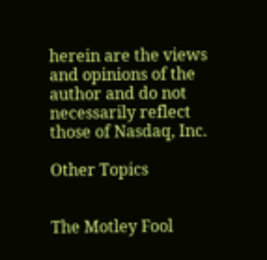herein are the views and opinions of the author and do not necessarily reflect those of Nasdaq, Inc.

Other Topics


The Motley Fool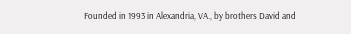Founded in 1993 in Alexandria, VA., by brothers David and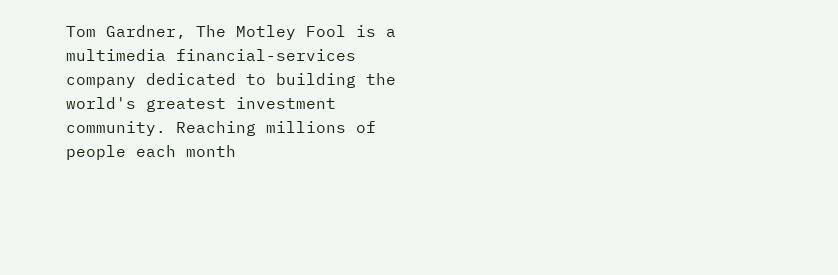Tom Gardner, The Motley Fool is a multimedia financial-services company dedicated to building the world's greatest investment community. Reaching millions of people each month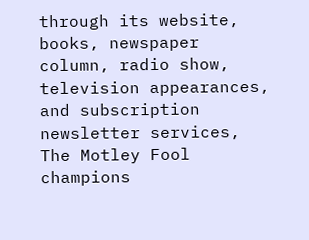through its website, books, newspaper column, radio show, television appearances, and subscription newsletter services, The Motley Fool champions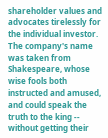shareholder values and advocates tirelessly for the individual investor. The company's name was taken from Shakespeare, whose wise fools both instructed and amused, and could speak the truth to the king -- without getting their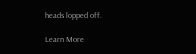heads lopped off.

Learn More